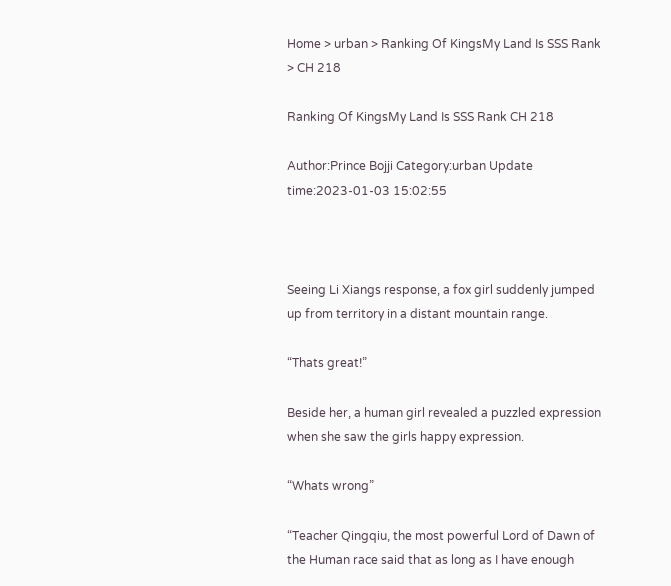Home > urban > Ranking Of KingsMy Land Is SSS Rank > CH 218

Ranking Of KingsMy Land Is SSS Rank CH 218

Author:Prince Bojji Category:urban Update time:2023-01-03 15:02:55



Seeing Li Xiangs response, a fox girl suddenly jumped up from territory in a distant mountain range.

“Thats great!”

Beside her, a human girl revealed a puzzled expression when she saw the girls happy expression.

“Whats wrong”

“Teacher Qingqiu, the most powerful Lord of Dawn of the Human race said that as long as I have enough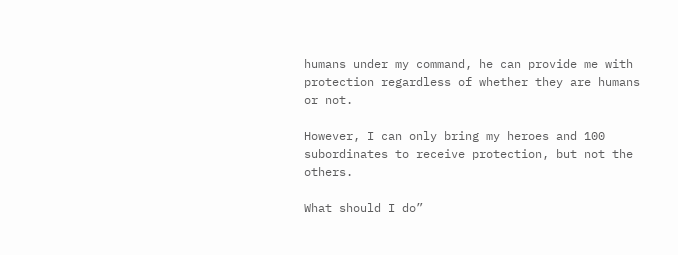humans under my command, he can provide me with protection regardless of whether they are humans or not.

However, I can only bring my heroes and 100 subordinates to receive protection, but not the others.

What should I do”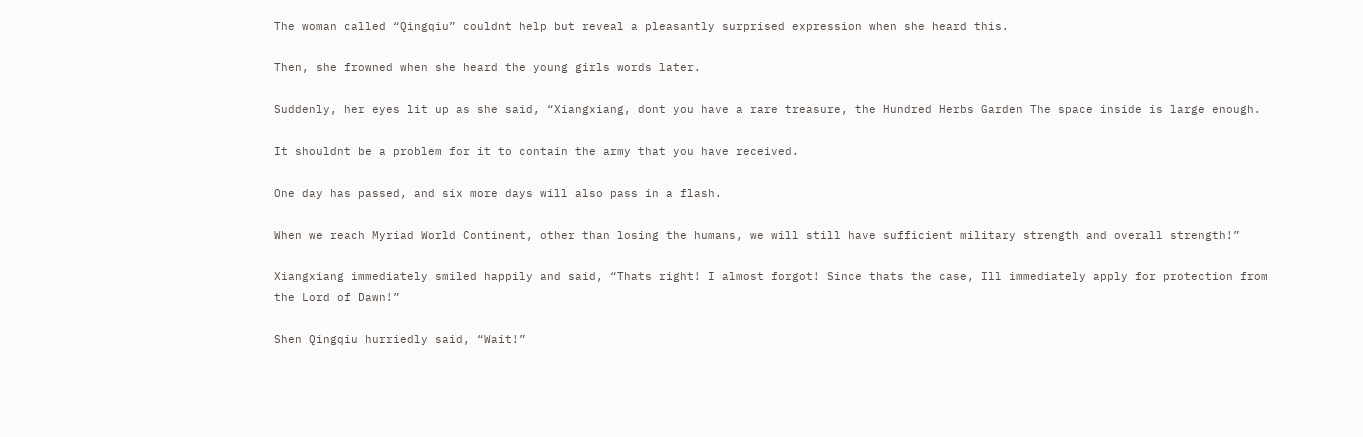The woman called “Qingqiu” couldnt help but reveal a pleasantly surprised expression when she heard this.

Then, she frowned when she heard the young girls words later.

Suddenly, her eyes lit up as she said, “Xiangxiang, dont you have a rare treasure, the Hundred Herbs Garden The space inside is large enough.

It shouldnt be a problem for it to contain the army that you have received.

One day has passed, and six more days will also pass in a flash.

When we reach Myriad World Continent, other than losing the humans, we will still have sufficient military strength and overall strength!”

Xiangxiang immediately smiled happily and said, “Thats right! I almost forgot! Since thats the case, Ill immediately apply for protection from the Lord of Dawn!”

Shen Qingqiu hurriedly said, “Wait!”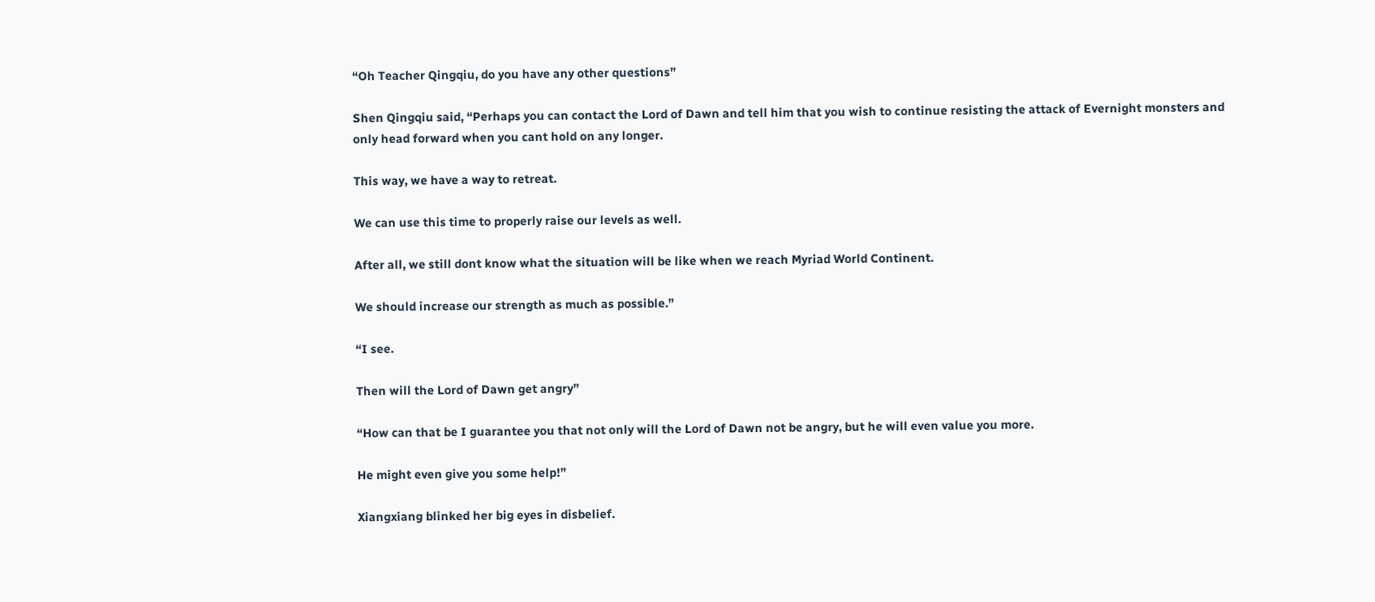“Oh Teacher Qingqiu, do you have any other questions”

Shen Qingqiu said, “Perhaps you can contact the Lord of Dawn and tell him that you wish to continue resisting the attack of Evernight monsters and only head forward when you cant hold on any longer.

This way, we have a way to retreat.

We can use this time to properly raise our levels as well.

After all, we still dont know what the situation will be like when we reach Myriad World Continent.

We should increase our strength as much as possible.”

“I see.

Then will the Lord of Dawn get angry”

“How can that be I guarantee you that not only will the Lord of Dawn not be angry, but he will even value you more.

He might even give you some help!”

Xiangxiang blinked her big eyes in disbelief.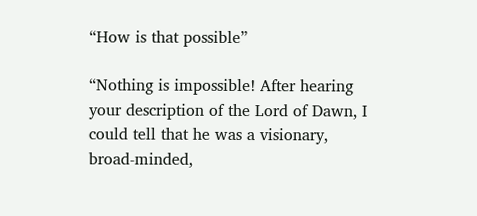“How is that possible”

“Nothing is impossible! After hearing your description of the Lord of Dawn, I could tell that he was a visionary, broad-minded,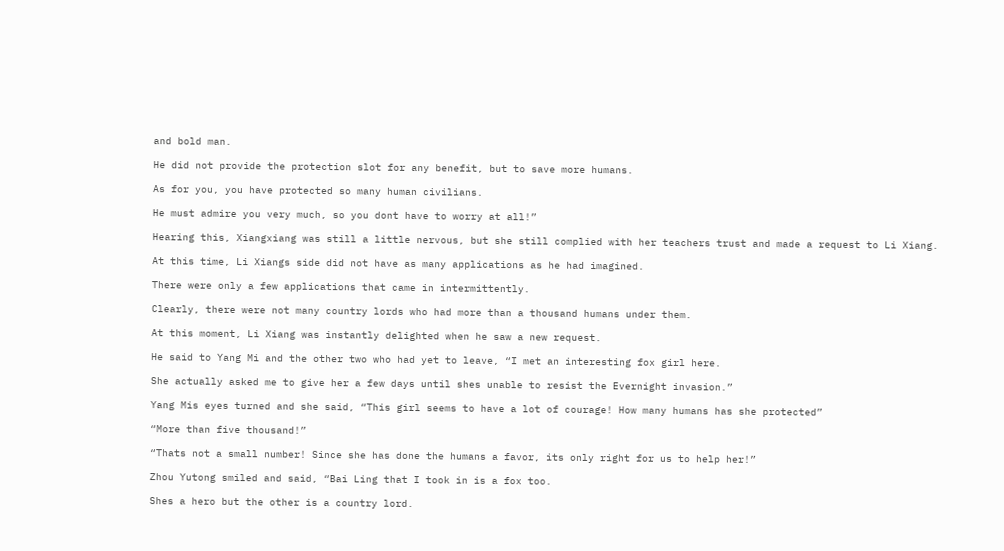and bold man.

He did not provide the protection slot for any benefit, but to save more humans.

As for you, you have protected so many human civilians.

He must admire you very much, so you dont have to worry at all!”

Hearing this, Xiangxiang was still a little nervous, but she still complied with her teachers trust and made a request to Li Xiang.

At this time, Li Xiangs side did not have as many applications as he had imagined.

There were only a few applications that came in intermittently.

Clearly, there were not many country lords who had more than a thousand humans under them.

At this moment, Li Xiang was instantly delighted when he saw a new request.

He said to Yang Mi and the other two who had yet to leave, “I met an interesting fox girl here.

She actually asked me to give her a few days until shes unable to resist the Evernight invasion.”

Yang Mis eyes turned and she said, “This girl seems to have a lot of courage! How many humans has she protected”

“More than five thousand!”

“Thats not a small number! Since she has done the humans a favor, its only right for us to help her!”

Zhou Yutong smiled and said, “Bai Ling that I took in is a fox too.

Shes a hero but the other is a country lord.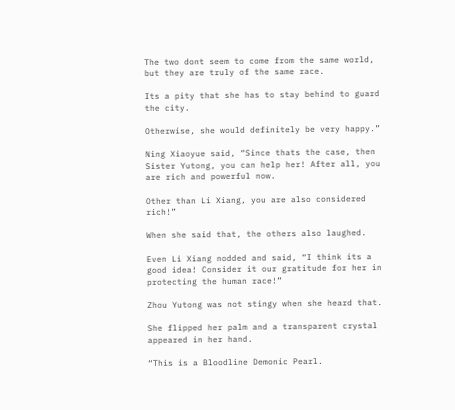The two dont seem to come from the same world, but they are truly of the same race.

Its a pity that she has to stay behind to guard the city.

Otherwise, she would definitely be very happy.”

Ning Xiaoyue said, “Since thats the case, then Sister Yutong, you can help her! After all, you are rich and powerful now.

Other than Li Xiang, you are also considered rich!”

When she said that, the others also laughed.

Even Li Xiang nodded and said, “I think its a good idea! Consider it our gratitude for her in protecting the human race!”

Zhou Yutong was not stingy when she heard that.

She flipped her palm and a transparent crystal appeared in her hand.

“This is a Bloodline Demonic Pearl.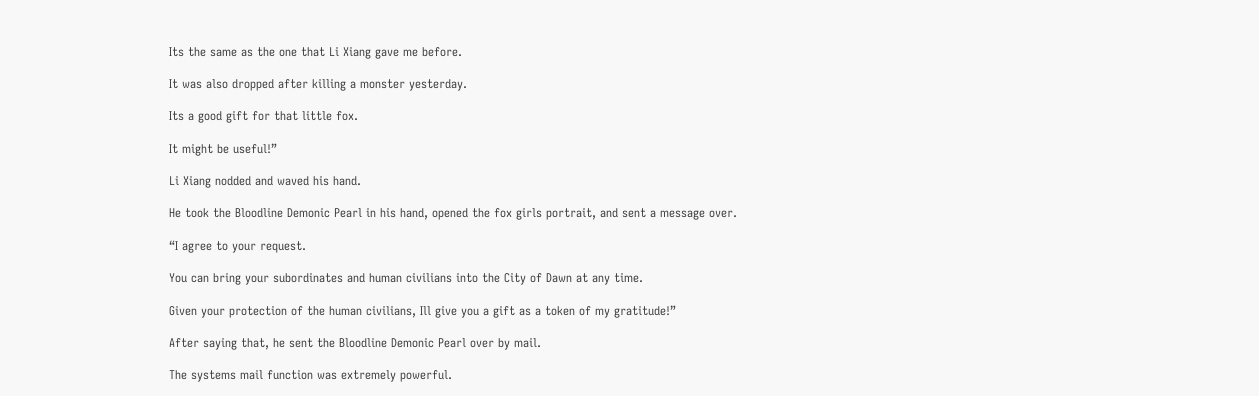Its the same as the one that Li Xiang gave me before.

It was also dropped after killing a monster yesterday.

Its a good gift for that little fox.

It might be useful!”

Li Xiang nodded and waved his hand.

He took the Bloodline Demonic Pearl in his hand, opened the fox girls portrait, and sent a message over.

“I agree to your request.

You can bring your subordinates and human civilians into the City of Dawn at any time.

Given your protection of the human civilians, Ill give you a gift as a token of my gratitude!”

After saying that, he sent the Bloodline Demonic Pearl over by mail.

The systems mail function was extremely powerful.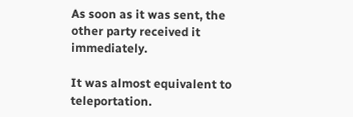As soon as it was sent, the other party received it immediately.

It was almost equivalent to teleportation.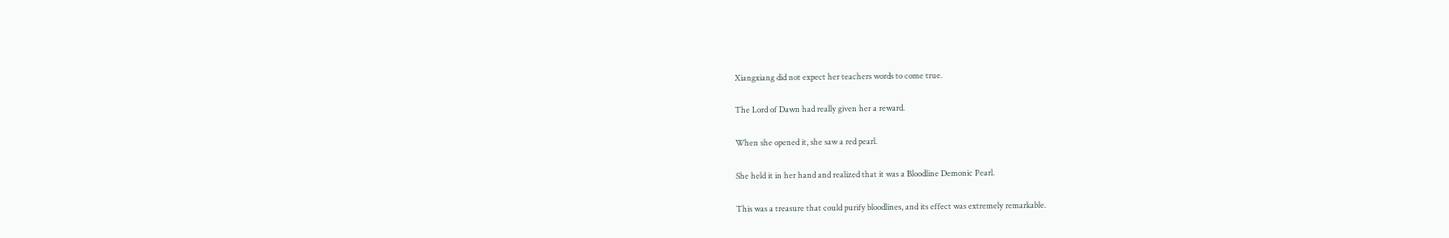Xiangxiang did not expect her teachers words to come true.

The Lord of Dawn had really given her a reward.

When she opened it, she saw a red pearl.

She held it in her hand and realized that it was a Bloodline Demonic Pearl.

This was a treasure that could purify bloodlines, and its effect was extremely remarkable.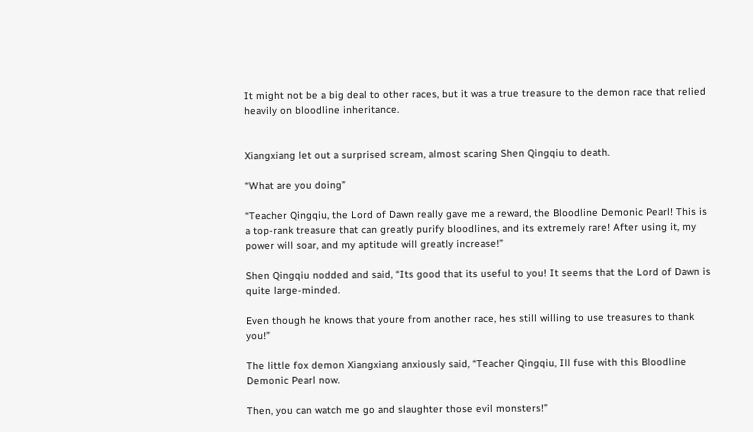It might not be a big deal to other races, but it was a true treasure to the demon race that relied heavily on bloodline inheritance.


Xiangxiang let out a surprised scream, almost scaring Shen Qingqiu to death.

“What are you doing”

“Teacher Qingqiu, the Lord of Dawn really gave me a reward, the Bloodline Demonic Pearl! This is a top-rank treasure that can greatly purify bloodlines, and its extremely rare! After using it, my power will soar, and my aptitude will greatly increase!”

Shen Qingqiu nodded and said, “Its good that its useful to you! It seems that the Lord of Dawn is quite large-minded.

Even though he knows that youre from another race, hes still willing to use treasures to thank you!”

The little fox demon Xiangxiang anxiously said, “Teacher Qingqiu, Ill fuse with this Bloodline Demonic Pearl now.

Then, you can watch me go and slaughter those evil monsters!”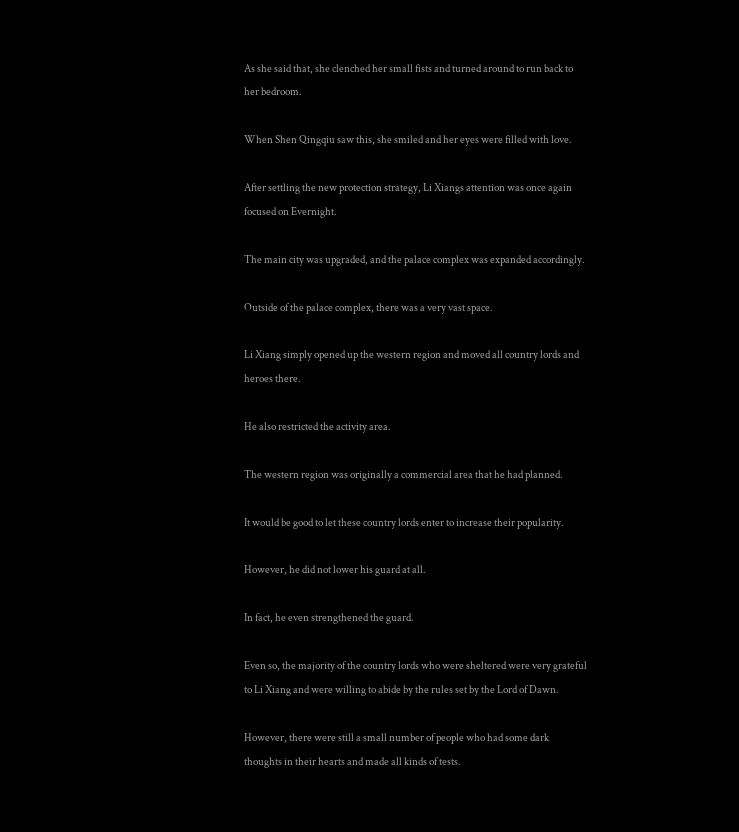As she said that, she clenched her small fists and turned around to run back to her bedroom.

When Shen Qingqiu saw this, she smiled and her eyes were filled with love.

After settling the new protection strategy, Li Xiangs attention was once again focused on Evernight.

The main city was upgraded, and the palace complex was expanded accordingly.

Outside of the palace complex, there was a very vast space.

Li Xiang simply opened up the western region and moved all country lords and heroes there.

He also restricted the activity area.

The western region was originally a commercial area that he had planned.

It would be good to let these country lords enter to increase their popularity.

However, he did not lower his guard at all.

In fact, he even strengthened the guard.

Even so, the majority of the country lords who were sheltered were very grateful to Li Xiang and were willing to abide by the rules set by the Lord of Dawn.

However, there were still a small number of people who had some dark thoughts in their hearts and made all kinds of tests.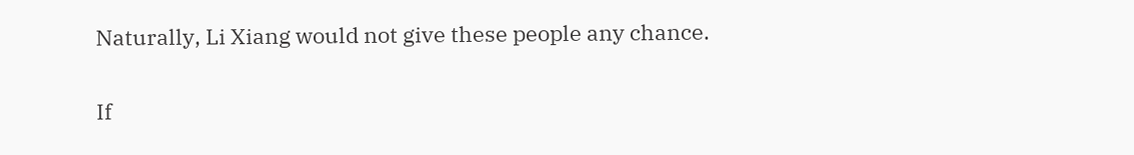Naturally, Li Xiang would not give these people any chance.

If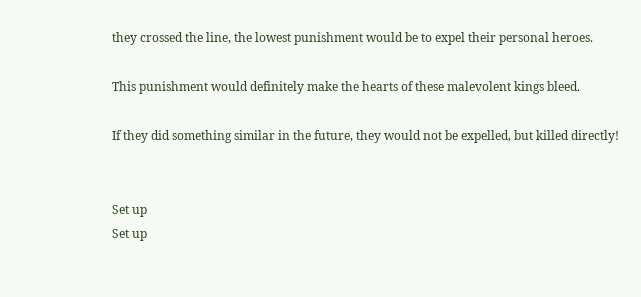they crossed the line, the lowest punishment would be to expel their personal heroes.

This punishment would definitely make the hearts of these malevolent kings bleed.

If they did something similar in the future, they would not be expelled, but killed directly!


Set up
Set up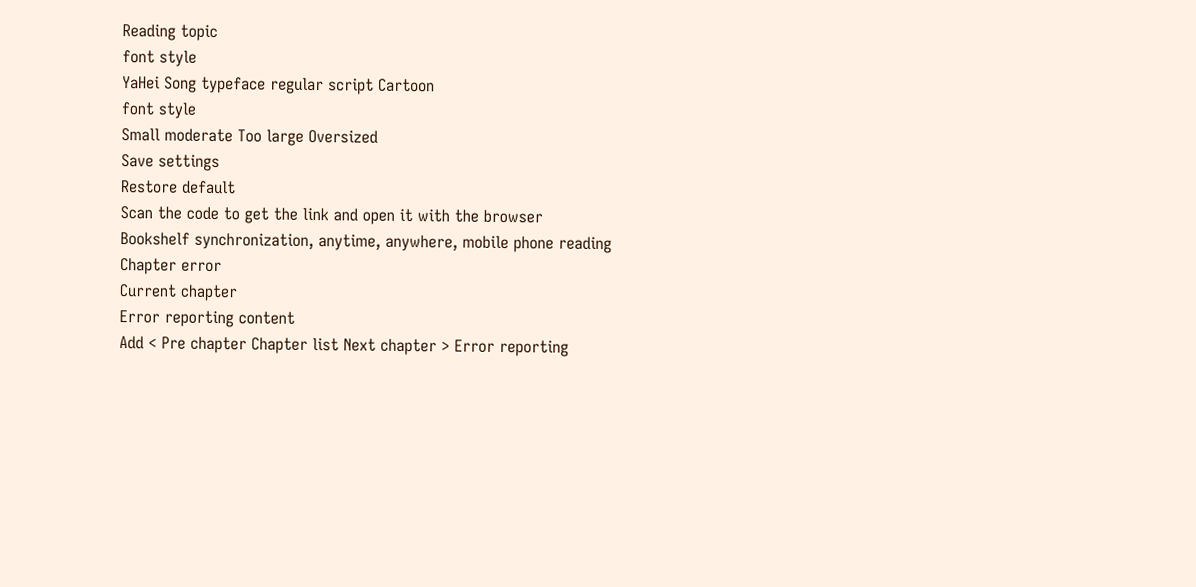Reading topic
font style
YaHei Song typeface regular script Cartoon
font style
Small moderate Too large Oversized
Save settings
Restore default
Scan the code to get the link and open it with the browser
Bookshelf synchronization, anytime, anywhere, mobile phone reading
Chapter error
Current chapter
Error reporting content
Add < Pre chapter Chapter list Next chapter > Error reporting